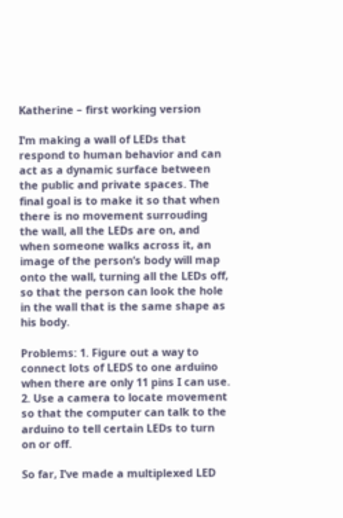Katherine – first working version

I’m making a wall of LEDs that respond to human behavior and can act as a dynamic surface between the public and private spaces. The final goal is to make it so that when there is no movement surrouding the wall, all the LEDs are on, and when someone walks across it, an image of the person’s body will map onto the wall, turning all the LEDs off, so that the person can look the hole in the wall that is the same shape as his body.

Problems: 1. Figure out a way to connect lots of LEDS to one arduino when there are only 11 pins I can use. 2. Use a camera to locate movement so that the computer can talk to the arduino to tell certain LEDs to turn on or off.

So far, I’ve made a multiplexed LED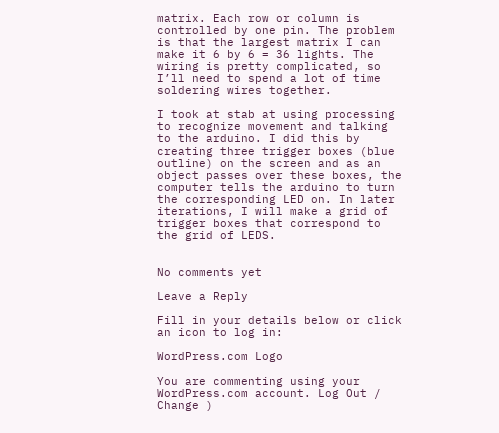matrix. Each row or column is controlled by one pin. The problem is that the largest matrix I can make it 6 by 6 = 36 lights. The wiring is pretty complicated, so I’ll need to spend a lot of time soldering wires together.

I took at stab at using processing to recognize movement and talking to the arduino. I did this by creating three trigger boxes (blue outline) on the screen and as an object passes over these boxes, the computer tells the arduino to turn the corresponding LED on. In later iterations, I will make a grid of trigger boxes that correspond to the grid of LEDS.


No comments yet

Leave a Reply

Fill in your details below or click an icon to log in:

WordPress.com Logo

You are commenting using your WordPress.com account. Log Out / Change )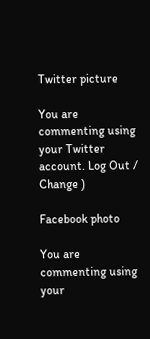Twitter picture

You are commenting using your Twitter account. Log Out / Change )

Facebook photo

You are commenting using your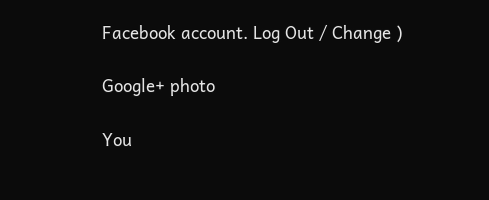Facebook account. Log Out / Change )

Google+ photo

You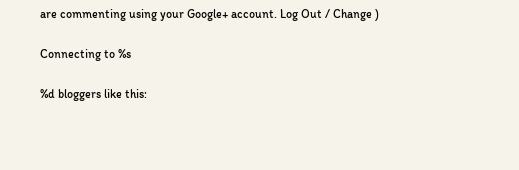are commenting using your Google+ account. Log Out / Change )

Connecting to %s

%d bloggers like this: